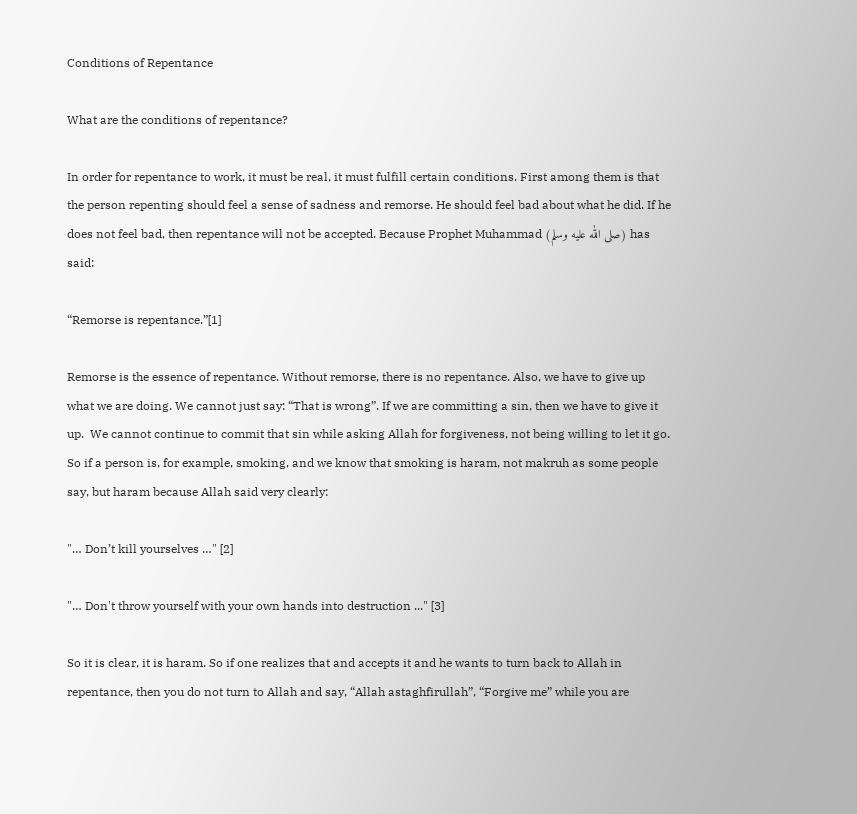Conditions of Repentance

What are the conditions of repentance?

In order for repentance to work, it must be real, it must fulfill certain conditions. First among them is that the person repenting should feel a sense of sadness and remorse. He should feel bad about what he did. If he does not feel bad, then repentance will not be accepted. Because Prophet Muhammad (صلى الله عليه وسلم) has said:

“Remorse is repentance.”[1]

Remorse is the essence of repentance. Without remorse, there is no repentance. Also, we have to give up what we are doing. We cannot just say: “That is wrong”. If we are committing a sin, then we have to give it up.  We cannot continue to commit that sin while asking Allah for forgiveness, not being willing to let it go.  So if a person is, for example, smoking, and we know that smoking is haram, not makruh as some people say, but haram because Allah said very clearly:

"… Don’t kill yourselves …" [2]

"… Don't throw yourself with your own hands into destruction ..." [3]

So it is clear, it is haram. So if one realizes that and accepts it and he wants to turn back to Allah in repentance, then you do not turn to Allah and say, “Allah astaghfirullah”, “Forgive me” while you are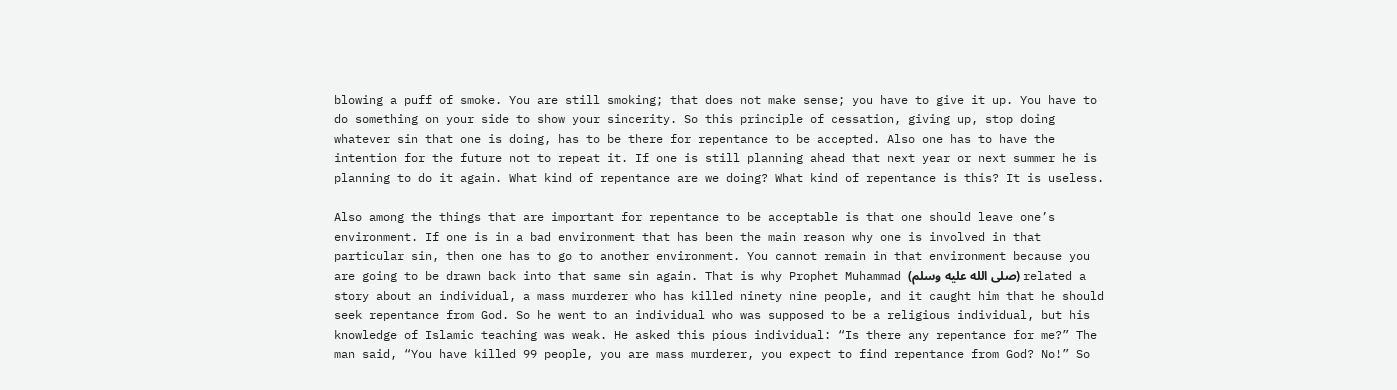blowing a puff of smoke. You are still smoking; that does not make sense; you have to give it up. You have to do something on your side to show your sincerity. So this principle of cessation, giving up, stop doing whatever sin that one is doing, has to be there for repentance to be accepted. Also one has to have the intention for the future not to repeat it. If one is still planning ahead that next year or next summer he is planning to do it again. What kind of repentance are we doing? What kind of repentance is this? It is useless.

Also among the things that are important for repentance to be acceptable is that one should leave one’s environment. If one is in a bad environment that has been the main reason why one is involved in that particular sin, then one has to go to another environment. You cannot remain in that environment because you are going to be drawn back into that same sin again. That is why Prophet Muhammad (صلى الله عليه وسلم) related a story about an individual, a mass murderer who has killed ninety nine people, and it caught him that he should seek repentance from God. So he went to an individual who was supposed to be a religious individual, but his knowledge of Islamic teaching was weak. He asked this pious individual: “Is there any repentance for me?” The man said, “You have killed 99 people, you are mass murderer, you expect to find repentance from God? No!” So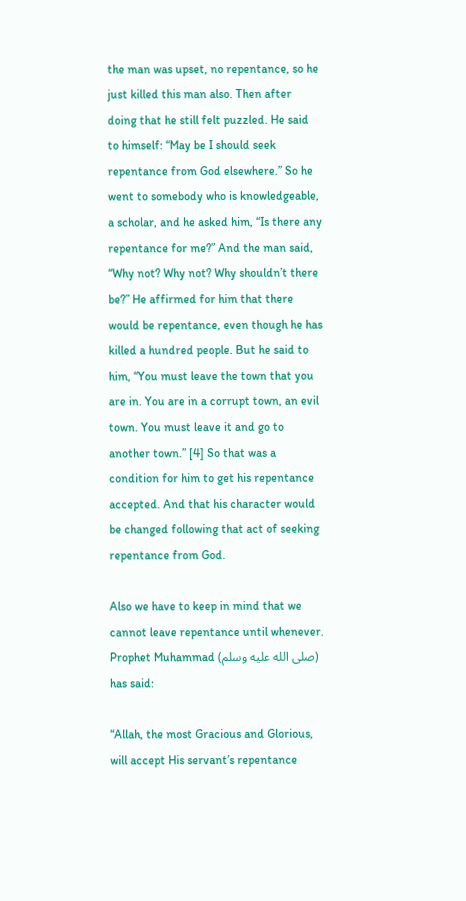the man was upset, no repentance, so he just killed this man also. Then after doing that he still felt puzzled. He said to himself: “May be I should seek repentance from God elsewhere.” So he went to somebody who is knowledgeable, a scholar, and he asked him, “Is there any repentance for me?” And the man said, “Why not? Why not? Why shouldn’t there be?” He affirmed for him that there would be repentance, even though he has killed a hundred people. But he said to him, “You must leave the town that you are in. You are in a corrupt town, an evil town. You must leave it and go to another town.” [4] So that was a condition for him to get his repentance accepted. And that his character would be changed following that act of seeking repentance from God.

Also we have to keep in mind that we cannot leave repentance until whenever. Prophet Muhammad (صلى الله عليه وسلم) has said:

“Allah, the most Gracious and Glorious, will accept His servant’s repentance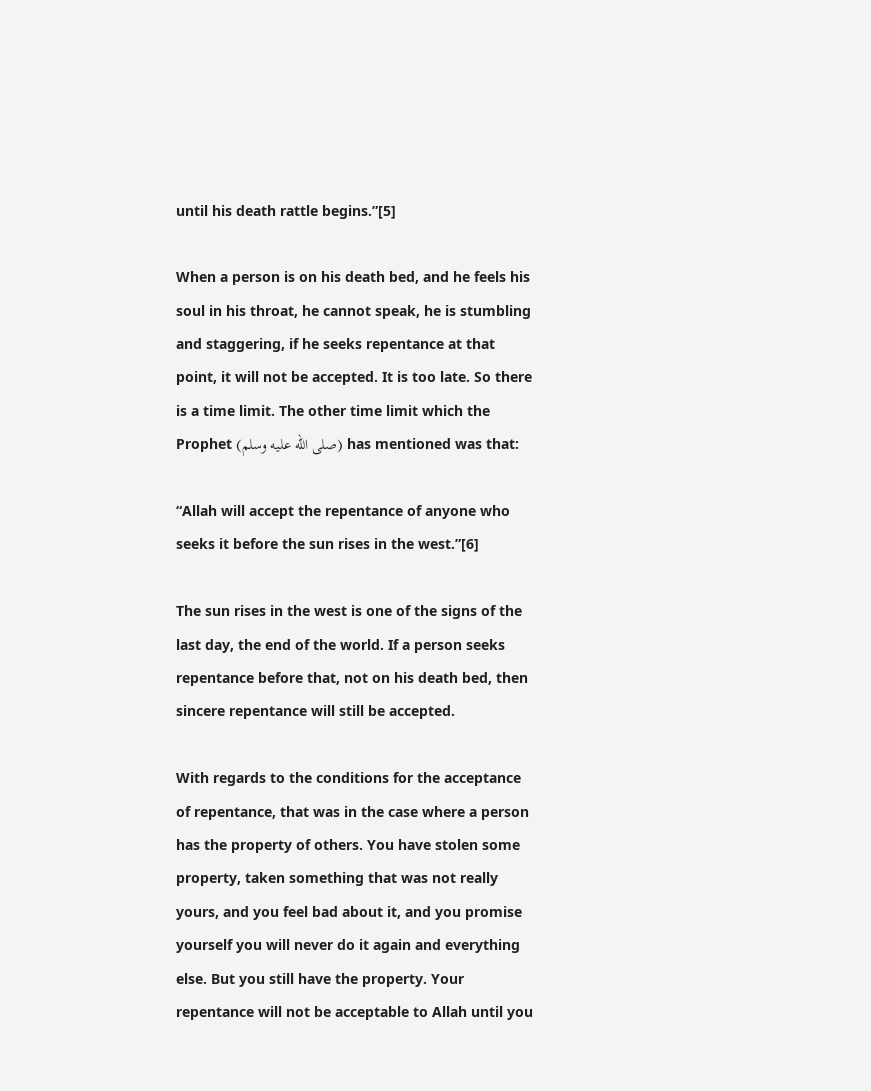until his death rattle begins.”[5]

When a person is on his death bed, and he feels his soul in his throat, he cannot speak, he is stumbling and staggering, if he seeks repentance at that point, it will not be accepted. It is too late. So there is a time limit. The other time limit which the Prophet (صلى الله عليه وسلم) has mentioned was that:

“Allah will accept the repentance of anyone who seeks it before the sun rises in the west.”[6]

The sun rises in the west is one of the signs of the last day, the end of the world. If a person seeks repentance before that, not on his death bed, then sincere repentance will still be accepted.

With regards to the conditions for the acceptance of repentance, that was in the case where a person has the property of others. You have stolen some property, taken something that was not really yours, and you feel bad about it, and you promise yourself you will never do it again and everything else. But you still have the property. Your repentance will not be acceptable to Allah until you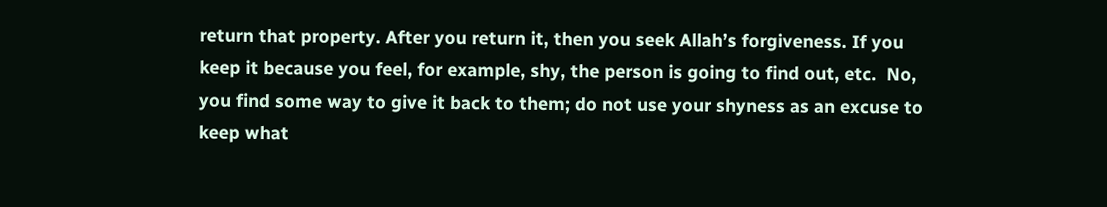return that property. After you return it, then you seek Allah’s forgiveness. If you keep it because you feel, for example, shy, the person is going to find out, etc.  No, you find some way to give it back to them; do not use your shyness as an excuse to keep what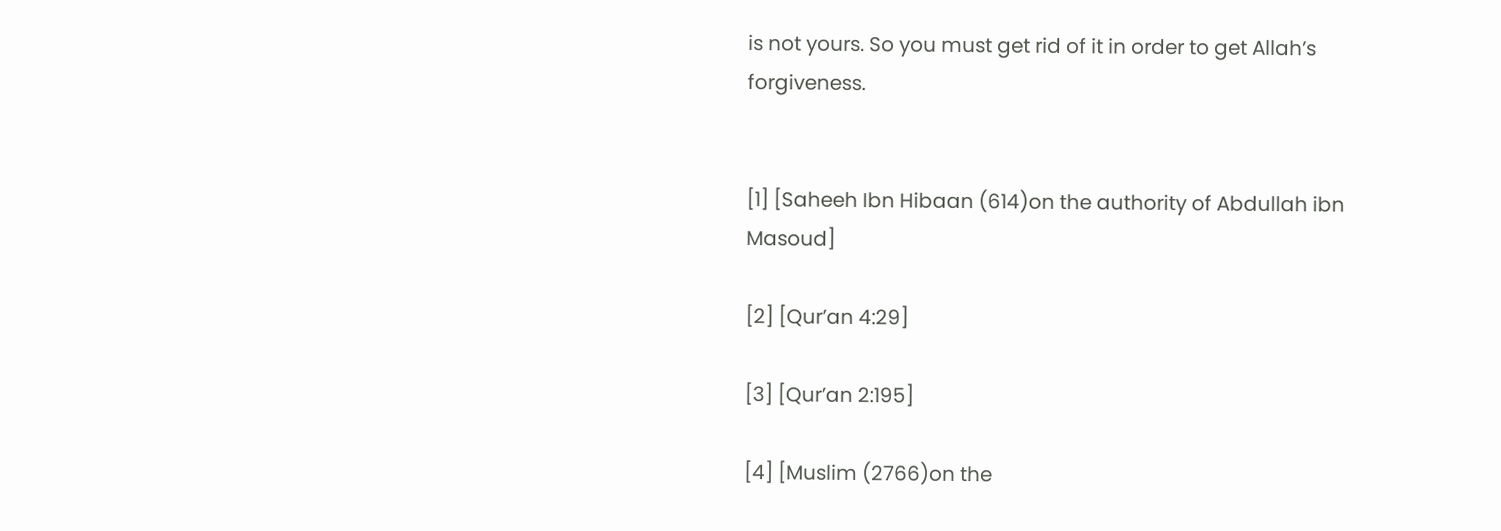is not yours. So you must get rid of it in order to get Allah’s forgiveness.


[1] [Saheeh Ibn Hibaan (614)on the authority of Abdullah ibn Masoud]

[2] [Qur’an 4:29]

[3] [Qur’an 2:195]

[4] [Muslim (2766)on the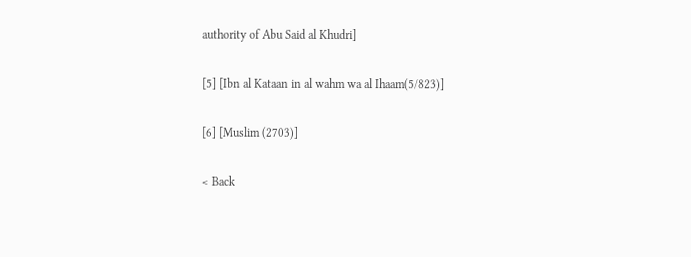authority of Abu Said al Khudri]

[5] [Ibn al Kataan in al wahm wa al Ihaam(5/823)]

[6] [Muslim (2703)]

< Back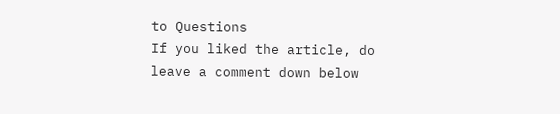to Questions
If you liked the article, do leave a comment down below